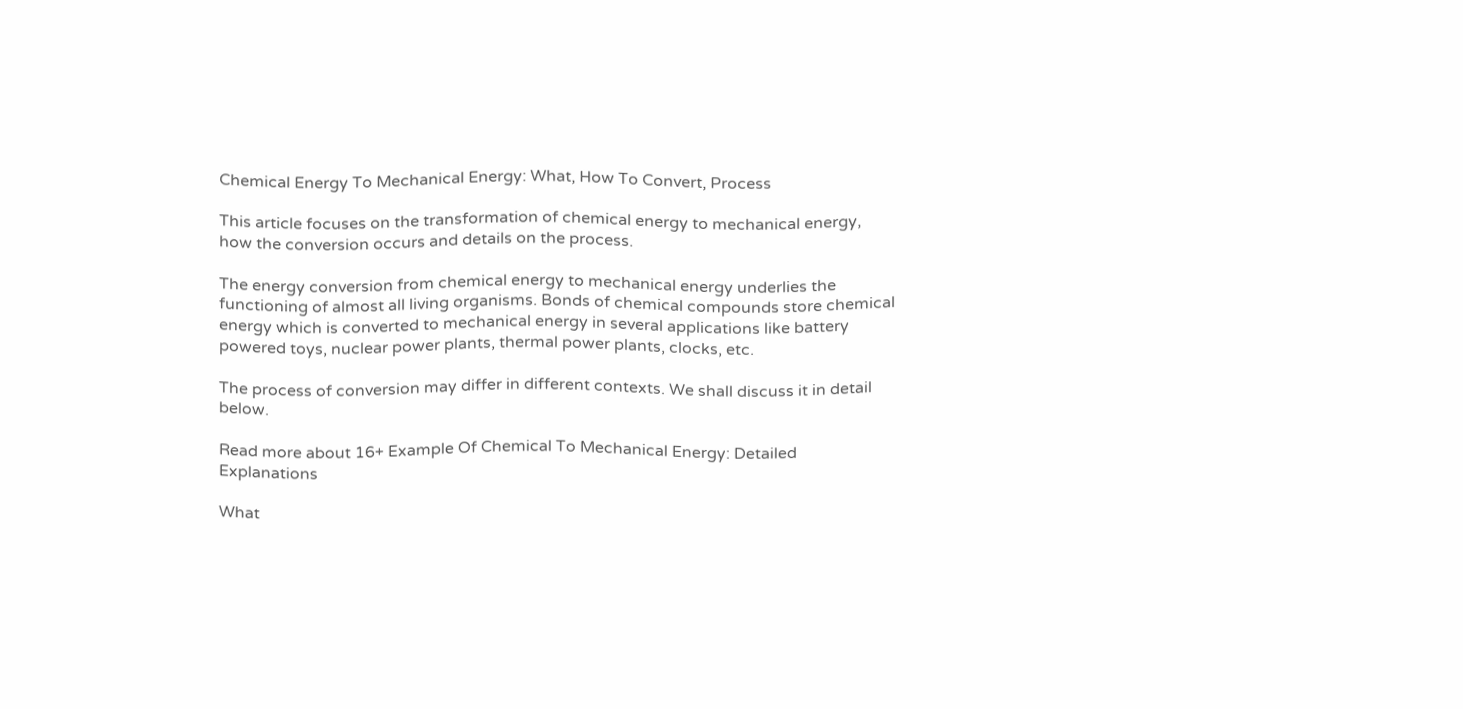Chemical Energy To Mechanical Energy: What, How To Convert, Process

This article focuses on the transformation of chemical energy to mechanical energy, how the conversion occurs and details on the process.

The energy conversion from chemical energy to mechanical energy underlies the functioning of almost all living organisms. Bonds of chemical compounds store chemical energy which is converted to mechanical energy in several applications like battery powered toys, nuclear power plants, thermal power plants, clocks, etc.

The process of conversion may differ in different contexts. We shall discuss it in detail below.

Read more about 16+ Example Of Chemical To Mechanical Energy: Detailed Explanations

What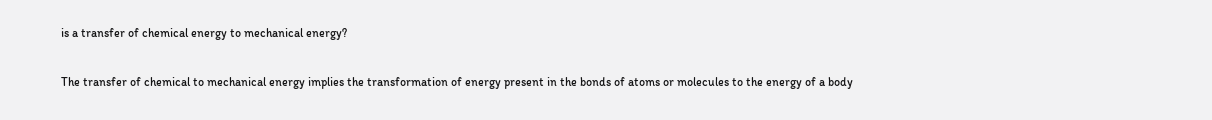is a transfer of chemical energy to mechanical energy?

The transfer of chemical to mechanical energy implies the transformation of energy present in the bonds of atoms or molecules to the energy of a body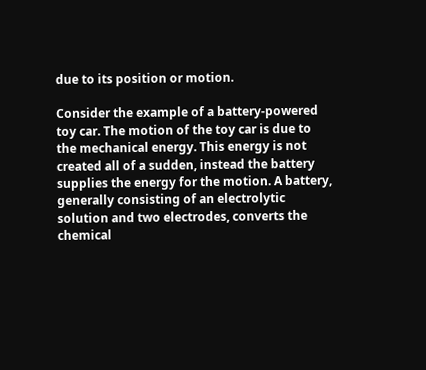due to its position or motion.

Consider the example of a battery-powered toy car. The motion of the toy car is due to the mechanical energy. This energy is not created all of a sudden, instead the battery supplies the energy for the motion. A battery, generally consisting of an electrolytic solution and two electrodes, converts the chemical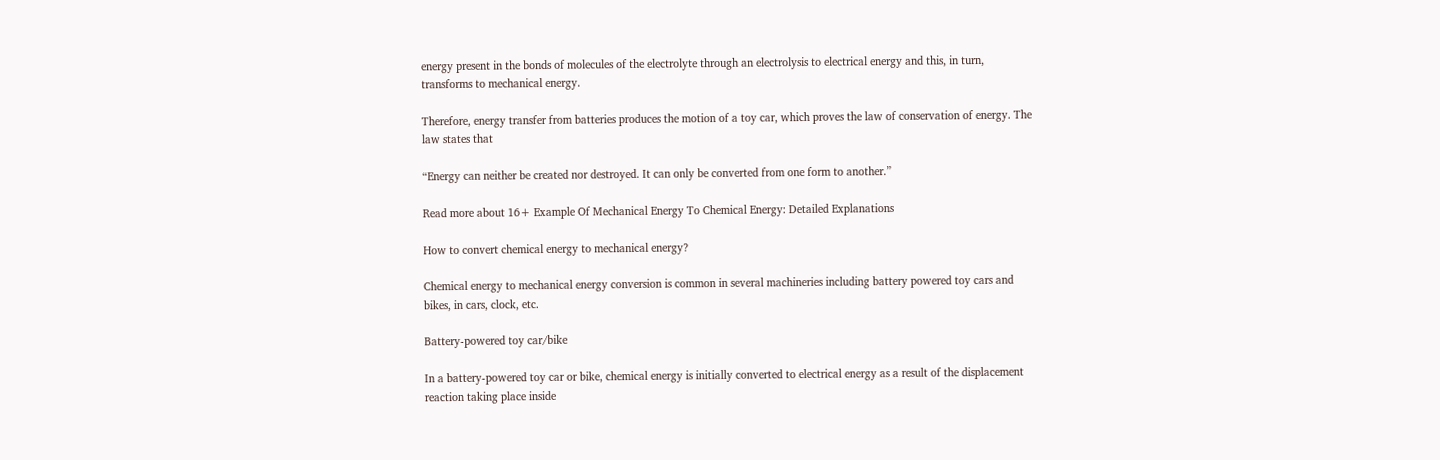energy present in the bonds of molecules of the electrolyte through an electrolysis to electrical energy and this, in turn, transforms to mechanical energy.

Therefore, energy transfer from batteries produces the motion of a toy car, which proves the law of conservation of energy. The law states that

“Energy can neither be created nor destroyed. It can only be converted from one form to another.”

Read more about 16+ Example Of Mechanical Energy To Chemical Energy: Detailed Explanations

How to convert chemical energy to mechanical energy?

Chemical energy to mechanical energy conversion is common in several machineries including battery powered toy cars and bikes, in cars, clock, etc.

Battery-powered toy car/bike

In a battery-powered toy car or bike, chemical energy is initially converted to electrical energy as a result of the displacement reaction taking place inside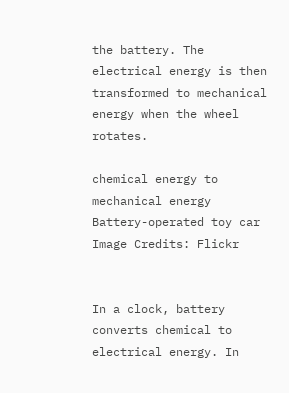the battery. The electrical energy is then transformed to mechanical energy when the wheel rotates.

chemical energy to mechanical energy
Battery-operated toy car
Image Credits: Flickr


In a clock, battery converts chemical to electrical energy. In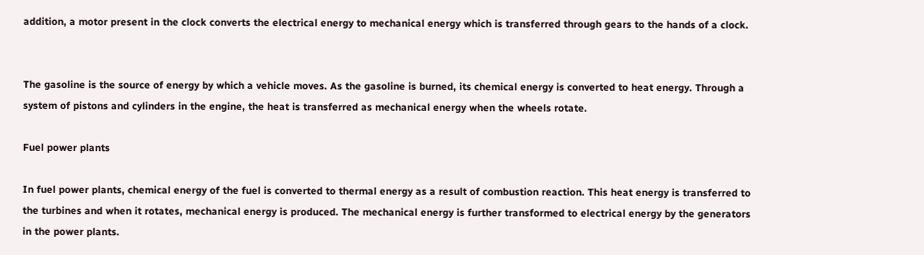addition, a motor present in the clock converts the electrical energy to mechanical energy which is transferred through gears to the hands of a clock.


The gasoline is the source of energy by which a vehicle moves. As the gasoline is burned, its chemical energy is converted to heat energy. Through a system of pistons and cylinders in the engine, the heat is transferred as mechanical energy when the wheels rotate.

Fuel power plants

In fuel power plants, chemical energy of the fuel is converted to thermal energy as a result of combustion reaction. This heat energy is transferred to the turbines and when it rotates, mechanical energy is produced. The mechanical energy is further transformed to electrical energy by the generators in the power plants.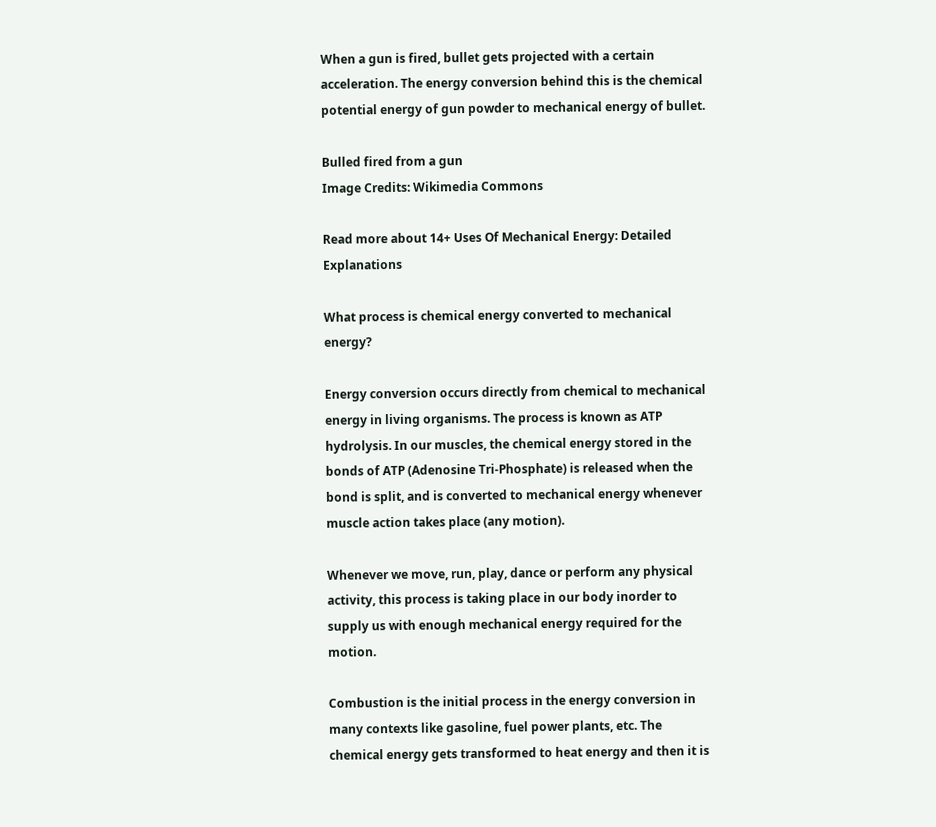When a gun is fired, bullet gets projected with a certain acceleration. The energy conversion behind this is the chemical potential energy of gun powder to mechanical energy of bullet.

Bulled fired from a gun
Image Credits: Wikimedia Commons

Read more about 14+ Uses Of Mechanical Energy: Detailed Explanations

What process is chemical energy converted to mechanical energy?

Energy conversion occurs directly from chemical to mechanical energy in living organisms. The process is known as ATP hydrolysis. In our muscles, the chemical energy stored in the bonds of ATP (Adenosine Tri-Phosphate) is released when the bond is split, and is converted to mechanical energy whenever muscle action takes place (any motion).

Whenever we move, run, play, dance or perform any physical activity, this process is taking place in our body inorder to supply us with enough mechanical energy required for the motion.

Combustion is the initial process in the energy conversion in many contexts like gasoline, fuel power plants, etc. The chemical energy gets transformed to heat energy and then it is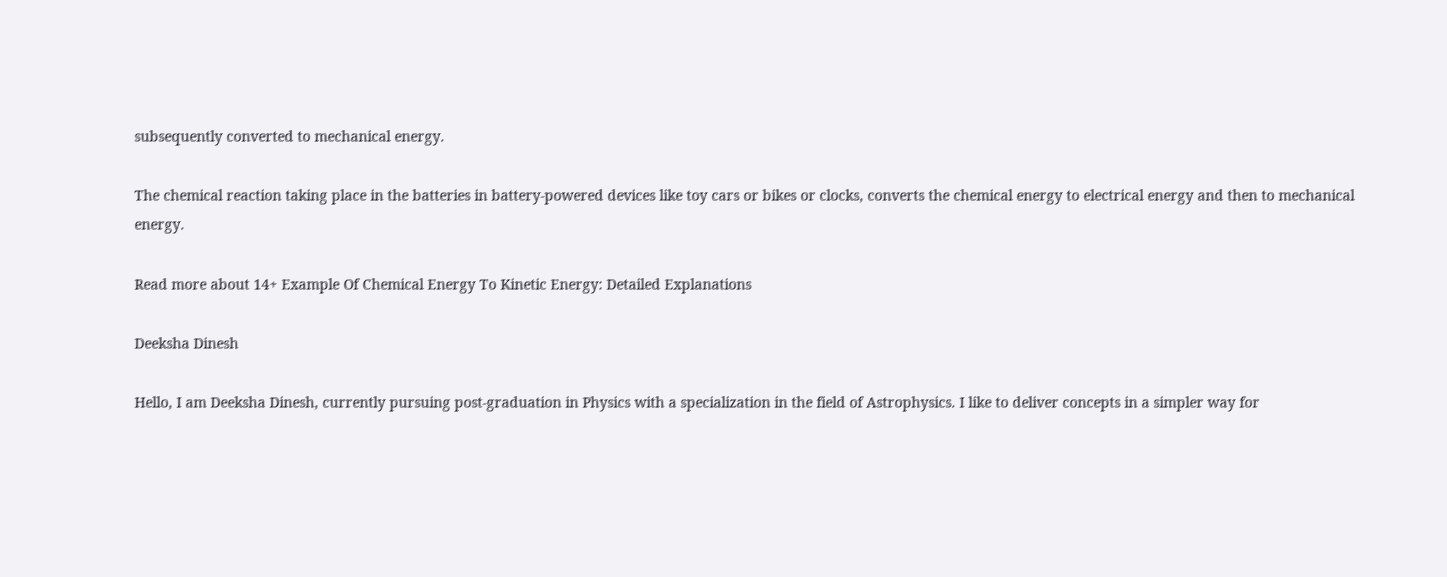subsequently converted to mechanical energy.

The chemical reaction taking place in the batteries in battery-powered devices like toy cars or bikes or clocks, converts the chemical energy to electrical energy and then to mechanical energy.

Read more about 14+ Example Of Chemical Energy To Kinetic Energy: Detailed Explanations

Deeksha Dinesh

Hello, I am Deeksha Dinesh, currently pursuing post-graduation in Physics with a specialization in the field of Astrophysics. I like to deliver concepts in a simpler way for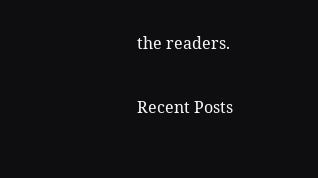the readers.

Recent Posts